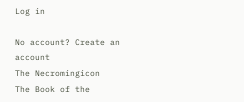Log in

No account? Create an account
The Necromingicon
The Book of the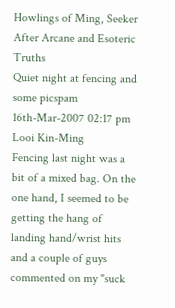Howlings of Ming, Seeker After Arcane and Esoteric Truths
Quiet night at fencing and some picspam
16th-Mar-2007 02:17 pm
Looi Kin-Ming
Fencing last night was a bit of a mixed bag. On the one hand, I seemed to be getting the hang of landing hand/wrist hits and a couple of guys commented on my "suck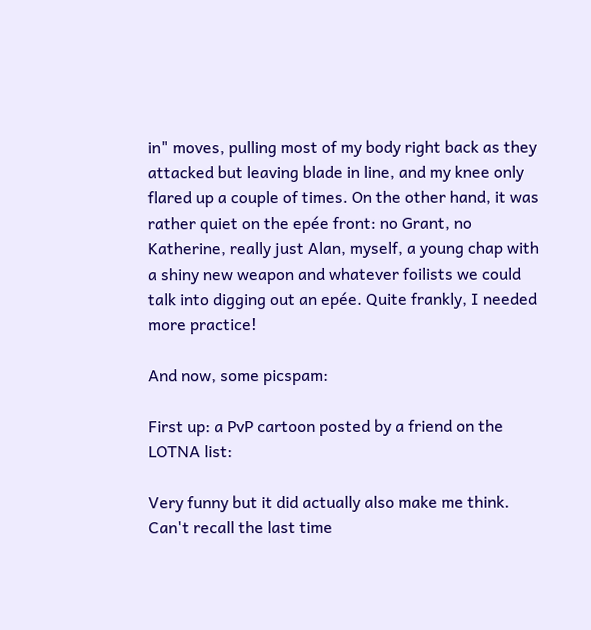in" moves, pulling most of my body right back as they attacked but leaving blade in line, and my knee only flared up a couple of times. On the other hand, it was rather quiet on the epée front: no Grant, no Katherine, really just Alan, myself, a young chap with a shiny new weapon and whatever foilists we could talk into digging out an epée. Quite frankly, I needed more practice!

And now, some picspam:

First up: a PvP cartoon posted by a friend on the LOTNA list:

Very funny but it did actually also make me think. Can't recall the last time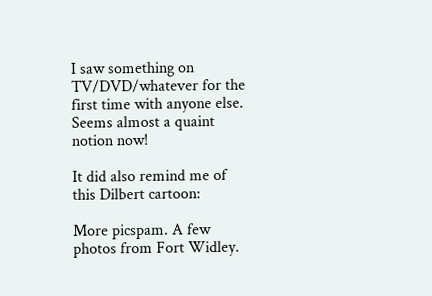I saw something on TV/DVD/whatever for the first time with anyone else. Seems almost a quaint notion now!

It did also remind me of this Dilbert cartoon:

More picspam. A few photos from Fort Widley.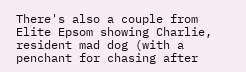There's also a couple from Elite Epsom showing Charlie, resident mad dog (with a penchant for chasing after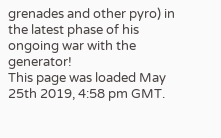grenades and other pyro) in the latest phase of his ongoing war with the generator!
This page was loaded May 25th 2019, 4:58 pm GMT.